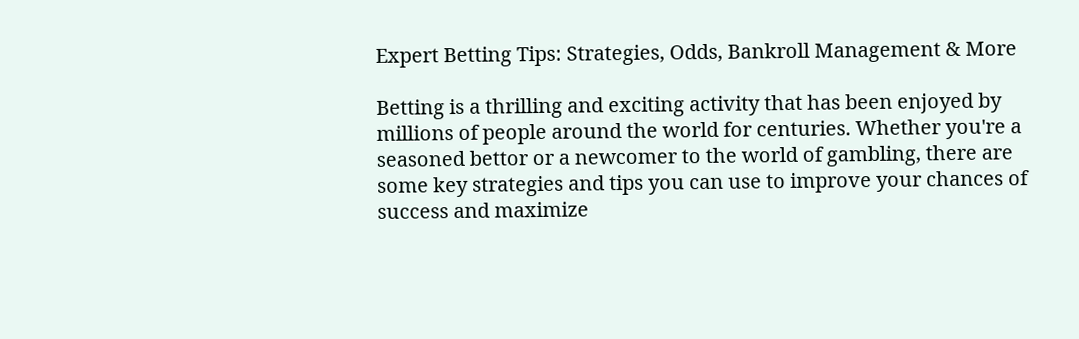Expert Betting Tips: Strategies, Odds, Bankroll Management & More

Betting is a thrilling and exciting activity that has been enjoyed by millions of people around the world for centuries. Whether you're a seasoned bettor or a newcomer to the world of gambling, there are some key strategies and tips you can use to improve your chances of success and maximize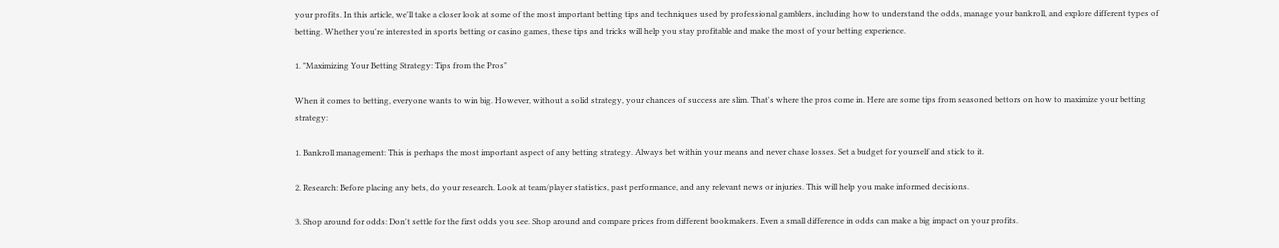your profits. In this article, we'll take a closer look at some of the most important betting tips and techniques used by professional gamblers, including how to understand the odds, manage your bankroll, and explore different types of betting. Whether you're interested in sports betting or casino games, these tips and tricks will help you stay profitable and make the most of your betting experience.

1. "Maximizing Your Betting Strategy: Tips from the Pros"

When it comes to betting, everyone wants to win big. However, without a solid strategy, your chances of success are slim. That's where the pros come in. Here are some tips from seasoned bettors on how to maximize your betting strategy:

1. Bankroll management: This is perhaps the most important aspect of any betting strategy. Always bet within your means and never chase losses. Set a budget for yourself and stick to it.

2. Research: Before placing any bets, do your research. Look at team/player statistics, past performance, and any relevant news or injuries. This will help you make informed decisions.

3. Shop around for odds: Don't settle for the first odds you see. Shop around and compare prices from different bookmakers. Even a small difference in odds can make a big impact on your profits.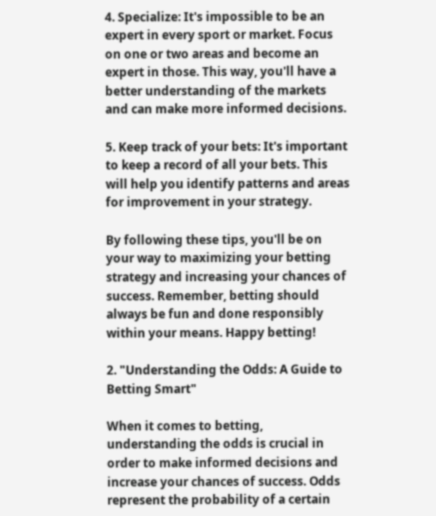4. Specialize: It's impossible to be an expert in every sport or market. Focus on one or two areas and become an expert in those. This way, you'll have a better understanding of the markets and can make more informed decisions.

5. Keep track of your bets: It's important to keep a record of all your bets. This will help you identify patterns and areas for improvement in your strategy.

By following these tips, you'll be on your way to maximizing your betting strategy and increasing your chances of success. Remember, betting should always be fun and done responsibly within your means. Happy betting!

2. "Understanding the Odds: A Guide to Betting Smart"

When it comes to betting, understanding the odds is crucial in order to make informed decisions and increase your chances of success. Odds represent the probability of a certain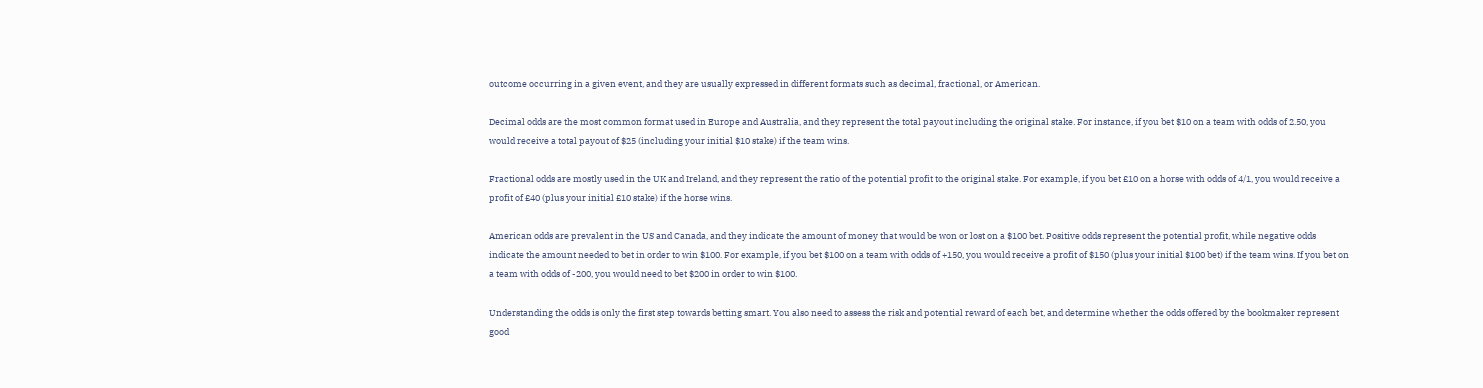outcome occurring in a given event, and they are usually expressed in different formats such as decimal, fractional, or American.

Decimal odds are the most common format used in Europe and Australia, and they represent the total payout including the original stake. For instance, if you bet $10 on a team with odds of 2.50, you would receive a total payout of $25 (including your initial $10 stake) if the team wins.

Fractional odds are mostly used in the UK and Ireland, and they represent the ratio of the potential profit to the original stake. For example, if you bet £10 on a horse with odds of 4/1, you would receive a profit of £40 (plus your initial £10 stake) if the horse wins.

American odds are prevalent in the US and Canada, and they indicate the amount of money that would be won or lost on a $100 bet. Positive odds represent the potential profit, while negative odds indicate the amount needed to bet in order to win $100. For example, if you bet $100 on a team with odds of +150, you would receive a profit of $150 (plus your initial $100 bet) if the team wins. If you bet on a team with odds of -200, you would need to bet $200 in order to win $100.

Understanding the odds is only the first step towards betting smart. You also need to assess the risk and potential reward of each bet, and determine whether the odds offered by the bookmaker represent good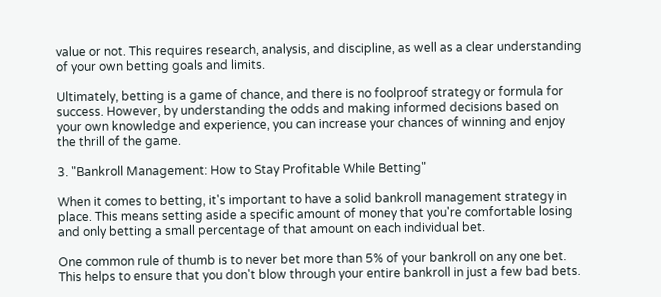value or not. This requires research, analysis, and discipline, as well as a clear understanding of your own betting goals and limits.

Ultimately, betting is a game of chance, and there is no foolproof strategy or formula for success. However, by understanding the odds and making informed decisions based on your own knowledge and experience, you can increase your chances of winning and enjoy the thrill of the game.

3. "Bankroll Management: How to Stay Profitable While Betting"

When it comes to betting, it's important to have a solid bankroll management strategy in place. This means setting aside a specific amount of money that you're comfortable losing and only betting a small percentage of that amount on each individual bet.

One common rule of thumb is to never bet more than 5% of your bankroll on any one bet. This helps to ensure that you don't blow through your entire bankroll in just a few bad bets.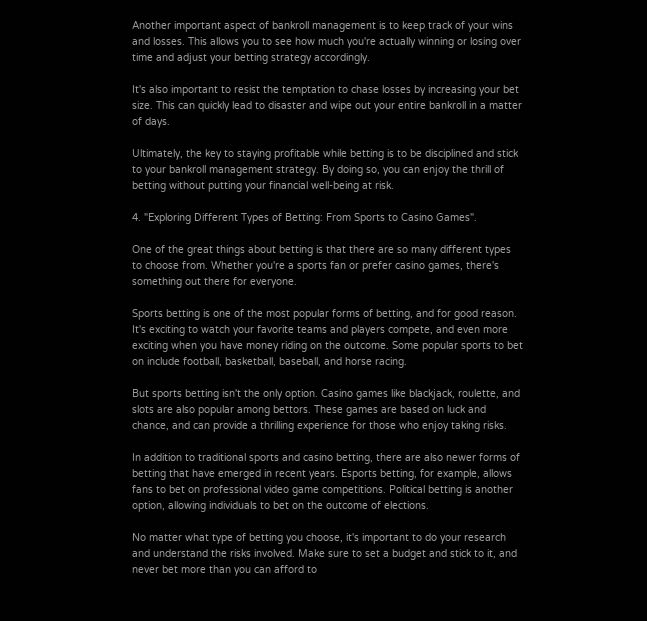Another important aspect of bankroll management is to keep track of your wins and losses. This allows you to see how much you're actually winning or losing over time and adjust your betting strategy accordingly.

It's also important to resist the temptation to chase losses by increasing your bet size. This can quickly lead to disaster and wipe out your entire bankroll in a matter of days.

Ultimately, the key to staying profitable while betting is to be disciplined and stick to your bankroll management strategy. By doing so, you can enjoy the thrill of betting without putting your financial well-being at risk.

4. "Exploring Different Types of Betting: From Sports to Casino Games".

One of the great things about betting is that there are so many different types to choose from. Whether you're a sports fan or prefer casino games, there's something out there for everyone.

Sports betting is one of the most popular forms of betting, and for good reason. It's exciting to watch your favorite teams and players compete, and even more exciting when you have money riding on the outcome. Some popular sports to bet on include football, basketball, baseball, and horse racing.

But sports betting isn't the only option. Casino games like blackjack, roulette, and slots are also popular among bettors. These games are based on luck and chance, and can provide a thrilling experience for those who enjoy taking risks.

In addition to traditional sports and casino betting, there are also newer forms of betting that have emerged in recent years. Esports betting, for example, allows fans to bet on professional video game competitions. Political betting is another option, allowing individuals to bet on the outcome of elections.

No matter what type of betting you choose, it's important to do your research and understand the risks involved. Make sure to set a budget and stick to it, and never bet more than you can afford to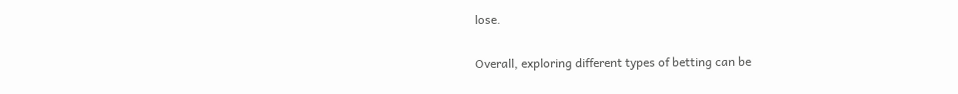lose.

Overall, exploring different types of betting can be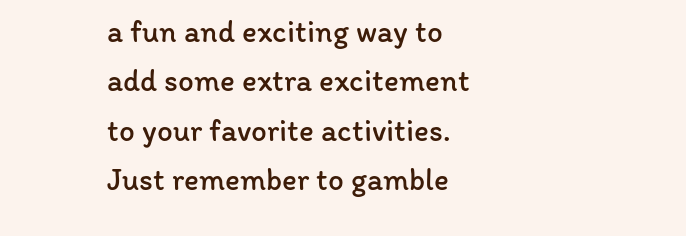a fun and exciting way to add some extra excitement to your favorite activities. Just remember to gamble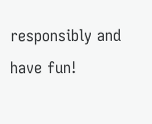responsibly and have fun!